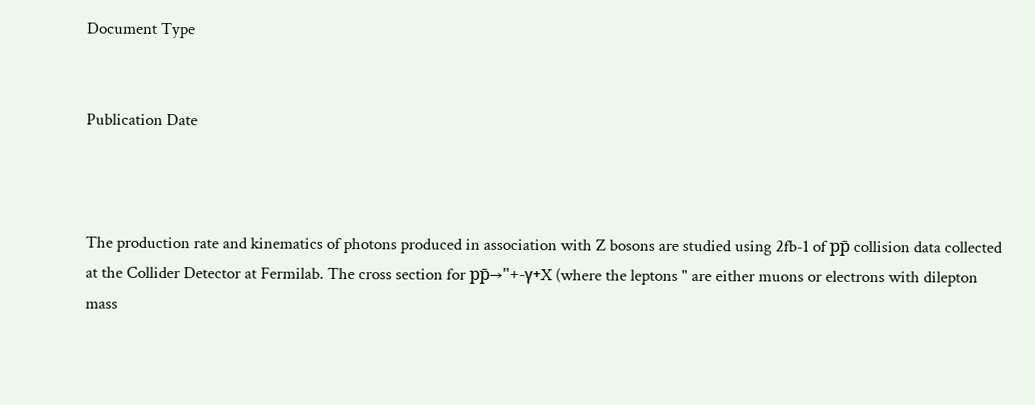Document Type


Publication Date



The production rate and kinematics of photons produced in association with Z bosons are studied using 2fb-1 of pp̄ collision data collected at the Collider Detector at Fermilab. The cross section for pp̄→"+-γ+X (where the leptons " are either muons or electrons with dilepton mass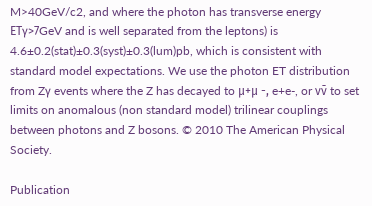M>40GeV/c2, and where the photon has transverse energy ETγ>7GeV and is well separated from the leptons) is 4.6±0.2(stat)±0.3(syst)±0.3(lum)pb, which is consistent with standard model expectations. We use the photon ET distribution from Zγ events where the Z has decayed to μ+μ -, e+e-, or νν̄ to set limits on anomalous (non standard model) trilinear couplings between photons and Z bosons. © 2010 The American Physical Society.

Publication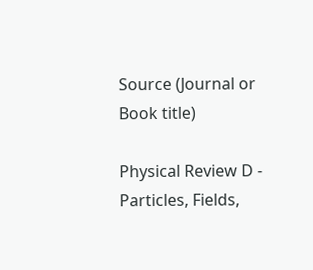Source (Journal or Book title)

Physical Review D - Particles, Fields,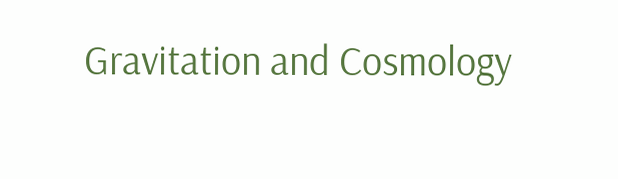Gravitation and Cosmology